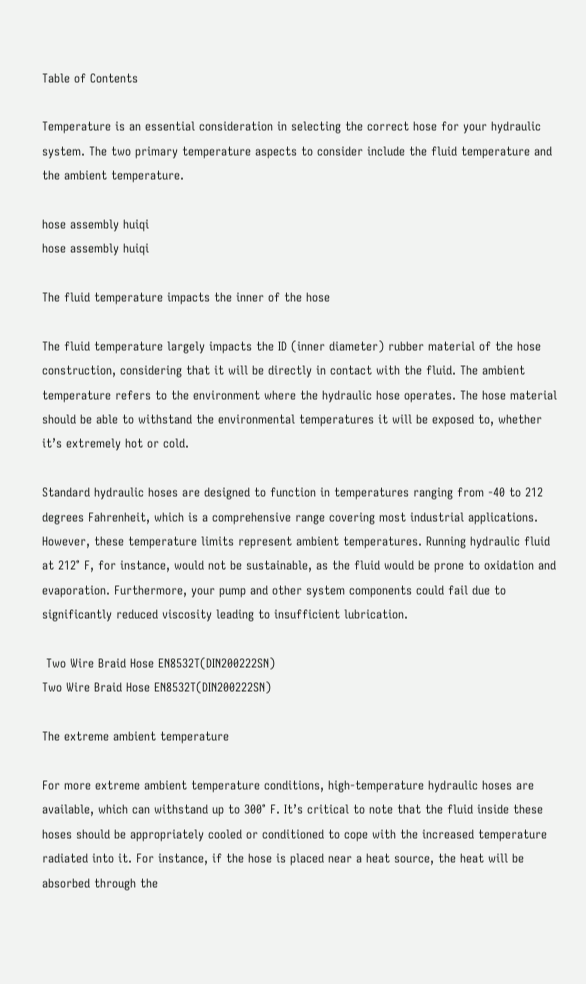Table of Contents

Temperature is an essential consideration in selecting the correct hose for your hydraulic system. The two primary temperature aspects to consider include the fluid temperature and the ambient temperature.

hose assembly huiqi
hose assembly huiqi

The fluid temperature impacts the inner of the hose

The fluid temperature largely impacts the ID (inner diameter) rubber material of the hose construction, considering that it will be directly in contact with the fluid. The ambient temperature refers to the environment where the hydraulic hose operates. The hose material should be able to withstand the environmental temperatures it will be exposed to, whether it’s extremely hot or cold.

Standard hydraulic hoses are designed to function in temperatures ranging from -40 to 212 degrees Fahrenheit, which is a comprehensive range covering most industrial applications. However, these temperature limits represent ambient temperatures. Running hydraulic fluid at 212° F, for instance, would not be sustainable, as the fluid would be prone to oxidation and evaporation. Furthermore, your pump and other system components could fail due to significantly reduced viscosity leading to insufficient lubrication.

 Two Wire Braid Hose EN8532T(DIN200222SN)
Two Wire Braid Hose EN8532T(DIN200222SN)

The extreme ambient temperature

For more extreme ambient temperature conditions, high-temperature hydraulic hoses are available, which can withstand up to 300° F. It’s critical to note that the fluid inside these hoses should be appropriately cooled or conditioned to cope with the increased temperature radiated into it. For instance, if the hose is placed near a heat source, the heat will be absorbed through the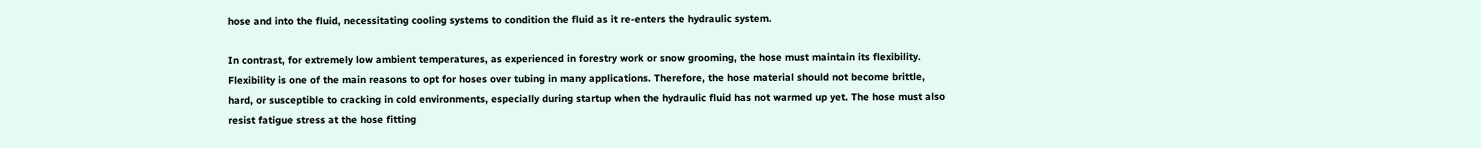hose and into the fluid, necessitating cooling systems to condition the fluid as it re-enters the hydraulic system.

In contrast, for extremely low ambient temperatures, as experienced in forestry work or snow grooming, the hose must maintain its flexibility. Flexibility is one of the main reasons to opt for hoses over tubing in many applications. Therefore, the hose material should not become brittle, hard, or susceptible to cracking in cold environments, especially during startup when the hydraulic fluid has not warmed up yet. The hose must also resist fatigue stress at the hose fitting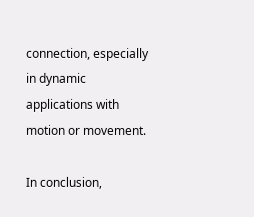connection, especially in dynamic applications with motion or movement.

In conclusion,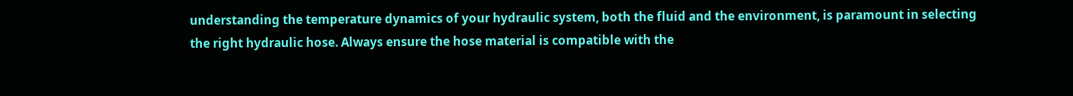understanding the temperature dynamics of your hydraulic system, both the fluid and the environment, is paramount in selecting the right hydraulic hose. Always ensure the hose material is compatible with the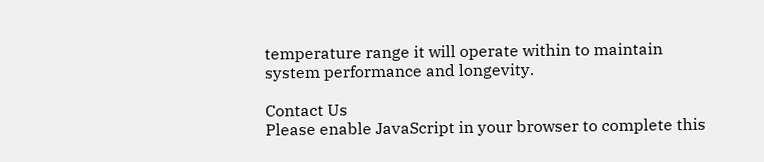temperature range it will operate within to maintain system performance and longevity.

Contact Us
Please enable JavaScript in your browser to complete this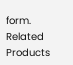form.
Related Products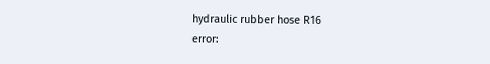hydraulic rubber hose R16
error: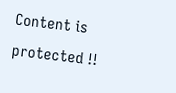Content is protected !!